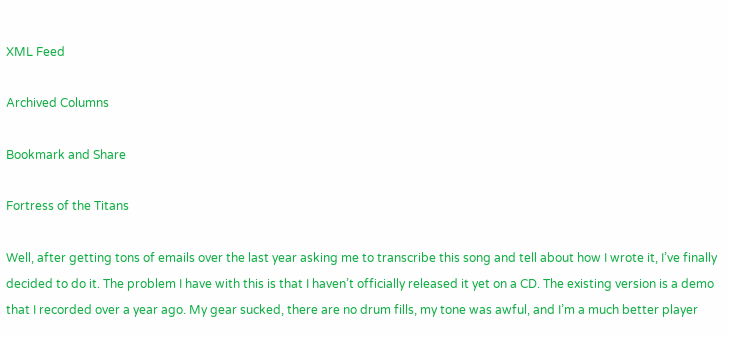XML Feed

Archived Columns

Bookmark and Share

Fortress of the Titans

Well, after getting tons of emails over the last year asking me to transcribe this song and tell about how I wrote it, I’ve finally decided to do it. The problem I have with this is that I haven’t officially released it yet on a CD. The existing version is a demo that I recorded over a year ago. My gear sucked, there are no drum fills, my tone was awful, and I’m a much better player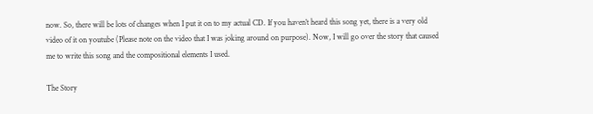now. So, there will be lots of changes when I put it on to my actual CD. If you haven’t heard this song yet, there is a very old video of it on youtube (Please note on the video that I was joking around on purpose). Now, I will go over the story that caused me to write this song and the compositional elements I used.

The Story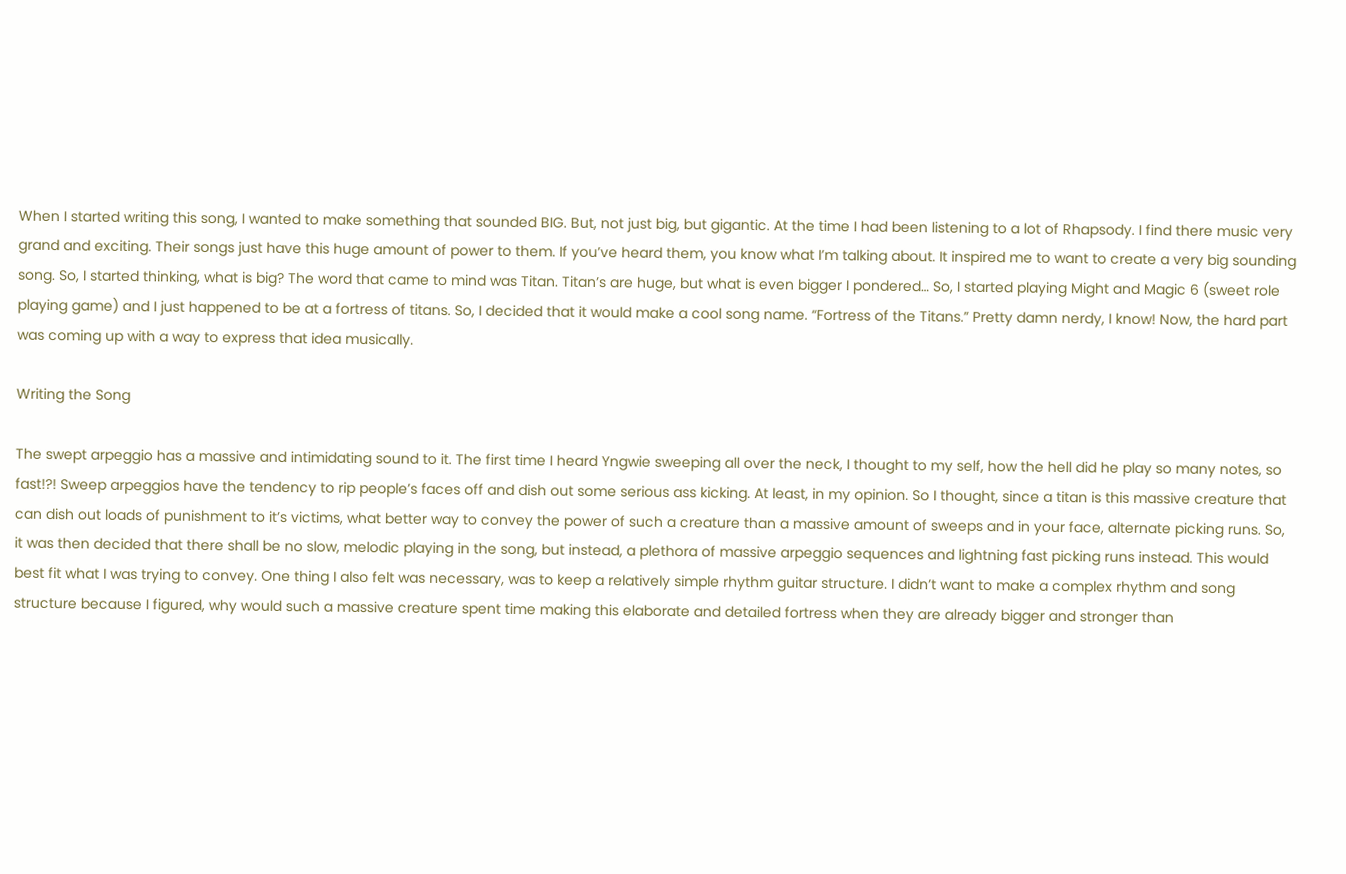When I started writing this song, I wanted to make something that sounded BIG. But, not just big, but gigantic. At the time I had been listening to a lot of Rhapsody. I find there music very grand and exciting. Their songs just have this huge amount of power to them. If you’ve heard them, you know what I’m talking about. It inspired me to want to create a very big sounding song. So, I started thinking, what is big? The word that came to mind was Titan. Titan’s are huge, but what is even bigger I pondered… So, I started playing Might and Magic 6 (sweet role playing game) and I just happened to be at a fortress of titans. So, I decided that it would make a cool song name. “Fortress of the Titans.” Pretty damn nerdy, I know! Now, the hard part was coming up with a way to express that idea musically.

Writing the Song

The swept arpeggio has a massive and intimidating sound to it. The first time I heard Yngwie sweeping all over the neck, I thought to my self, how the hell did he play so many notes, so fast!?! Sweep arpeggios have the tendency to rip people’s faces off and dish out some serious ass kicking. At least, in my opinion. So I thought, since a titan is this massive creature that can dish out loads of punishment to it’s victims, what better way to convey the power of such a creature than a massive amount of sweeps and in your face, alternate picking runs. So, it was then decided that there shall be no slow, melodic playing in the song, but instead, a plethora of massive arpeggio sequences and lightning fast picking runs instead. This would best fit what I was trying to convey. One thing I also felt was necessary, was to keep a relatively simple rhythm guitar structure. I didn’t want to make a complex rhythm and song structure because I figured, why would such a massive creature spent time making this elaborate and detailed fortress when they are already bigger and stronger than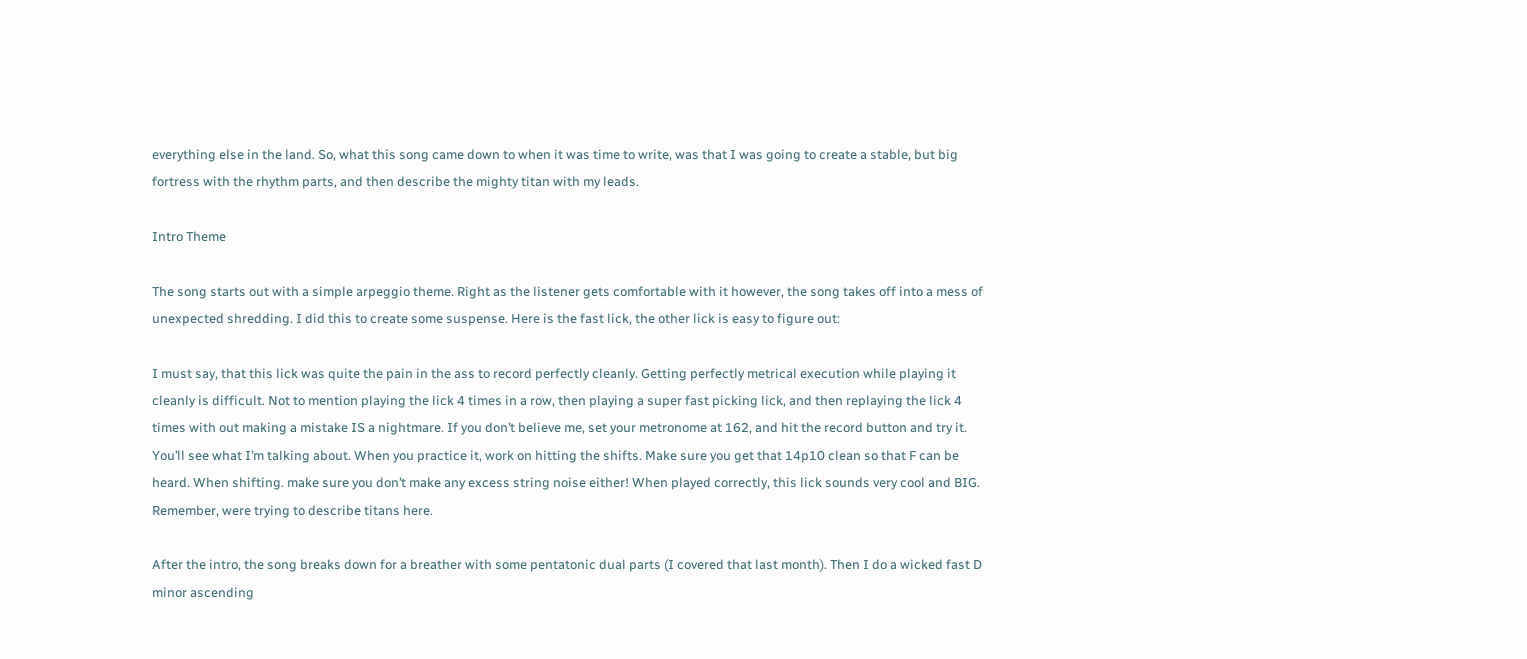everything else in the land. So, what this song came down to when it was time to write, was that I was going to create a stable, but big fortress with the rhythm parts, and then describe the mighty titan with my leads.

Intro Theme

The song starts out with a simple arpeggio theme. Right as the listener gets comfortable with it however, the song takes off into a mess of unexpected shredding. I did this to create some suspense. Here is the fast lick, the other lick is easy to figure out:

I must say, that this lick was quite the pain in the ass to record perfectly cleanly. Getting perfectly metrical execution while playing it cleanly is difficult. Not to mention playing the lick 4 times in a row, then playing a super fast picking lick, and then replaying the lick 4 times with out making a mistake IS a nightmare. If you don’t believe me, set your metronome at 162, and hit the record button and try it. You’ll see what I’m talking about. When you practice it, work on hitting the shifts. Make sure you get that 14p10 clean so that F can be heard. When shifting. make sure you don’t make any excess string noise either! When played correctly, this lick sounds very cool and BIG. Remember, were trying to describe titans here.

After the intro, the song breaks down for a breather with some pentatonic dual parts (I covered that last month). Then I do a wicked fast D minor ascending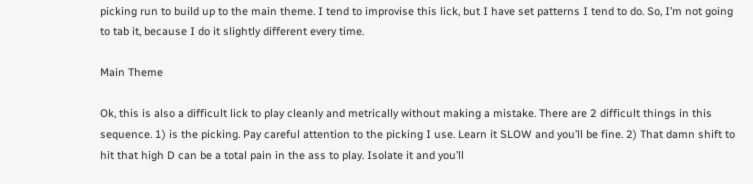picking run to build up to the main theme. I tend to improvise this lick, but I have set patterns I tend to do. So, I’m not going to tab it, because I do it slightly different every time.

Main Theme

Ok, this is also a difficult lick to play cleanly and metrically without making a mistake. There are 2 difficult things in this sequence. 1) is the picking. Pay careful attention to the picking I use. Learn it SLOW and you’ll be fine. 2) That damn shift to hit that high D can be a total pain in the ass to play. Isolate it and you’ll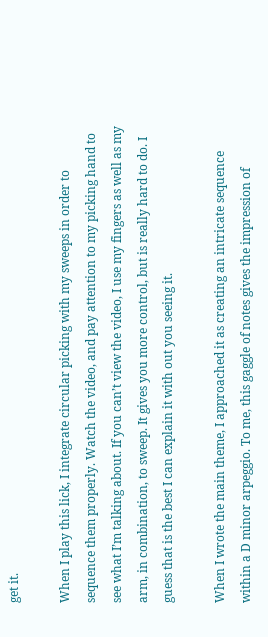get it.

When I play this lick, I integrate circular picking with my sweeps in order to sequence them properly. Watch the video, and pay attention to my picking hand to see what I’m talking about. If you can’t view the video, I use my fingers as well as my arm, in combination, to sweep. It gives you more control, but is really hard to do. I guess that is the best I can explain it with out you seeing it.

When I wrote the main theme, I approached it as creating an intricate sequence within a D minor arpeggio. To me, this gaggle of notes gives the impression of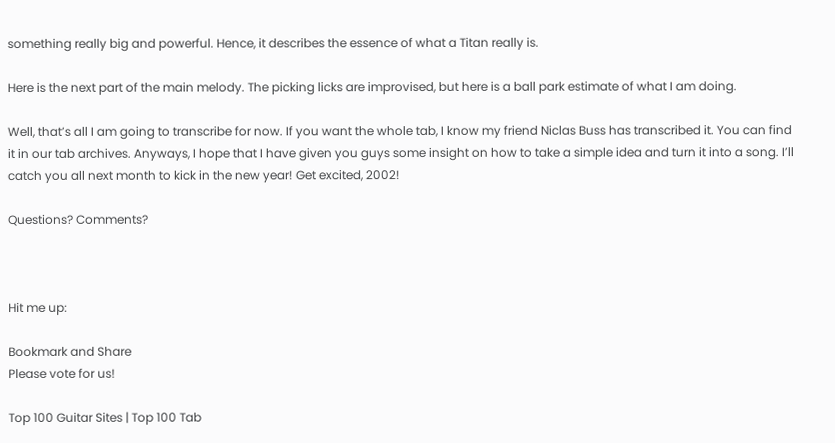something really big and powerful. Hence, it describes the essence of what a Titan really is.

Here is the next part of the main melody. The picking licks are improvised, but here is a ball park estimate of what I am doing.

Well, that’s all I am going to transcribe for now. If you want the whole tab, I know my friend Niclas Buss has transcribed it. You can find it in our tab archives. Anyways, I hope that I have given you guys some insight on how to take a simple idea and turn it into a song. I’ll catch you all next month to kick in the new year! Get excited, 2002!

Questions? Comments?



Hit me up:

Bookmark and Share
Please vote for us!

Top 100 Guitar Sites | Top 100 Tab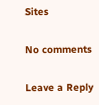Sites

No comments

Leave a Reply